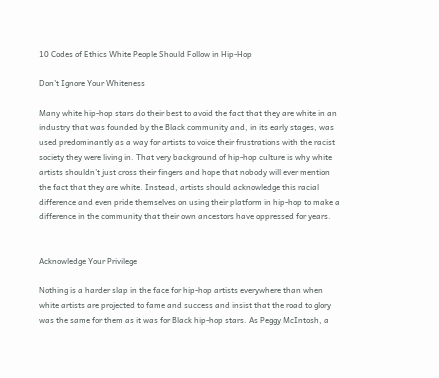10 Codes of Ethics White People Should Follow in Hip-Hop

Don’t Ignore Your Whiteness

Many white hip-hop stars do their best to avoid the fact that they are white in an industry that was founded by the Black community and, in its early stages, was used predominantly as a way for artists to voice their frustrations with the racist society they were living in. That very background of hip-hop culture is why white artists shouldn’t just cross their fingers and hope that nobody will ever mention the fact that they are white. Instead, artists should acknowledge this racial difference and even pride themselves on using their platform in hip-hop to make a difference in the community that their own ancestors have oppressed for years.


Acknowledge Your Privilege

Nothing is a harder slap in the face for hip-hop artists everywhere than when white artists are projected to fame and success and insist that the road to glory was the same for them as it was for Black hip-hop stars. As Peggy McIntosh, a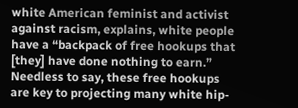white American feminist and activist against racism, explains, white people have a “backpack of free hookups that [they] have done nothing to earn.” Needless to say, these free hookups are key to projecting many white hip-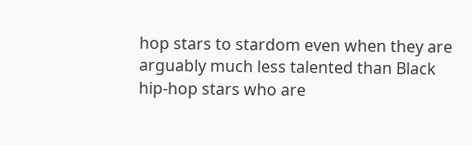hop stars to stardom even when they are arguably much less talented than Black hip-hop stars who are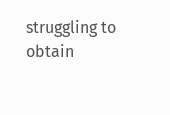struggling to obtain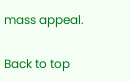mass appeal.

Back to top